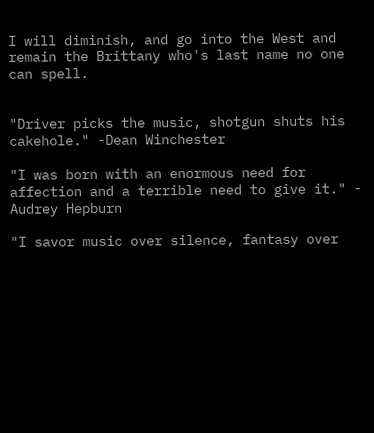I will diminish, and go into the West and remain the Brittany who's last name no one can spell.


"Driver picks the music, shotgun shuts his cakehole." -Dean Winchester

"I was born with an enormous need for affection and a terrible need to give it." - Audrey Hepburn

"I savor music over silence, fantasy over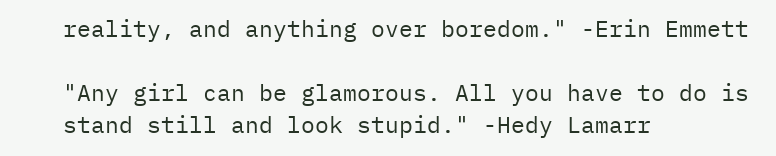reality, and anything over boredom." -Erin Emmett

"Any girl can be glamorous. All you have to do is stand still and look stupid." -Hedy Lamarr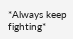*Always keep fighting*